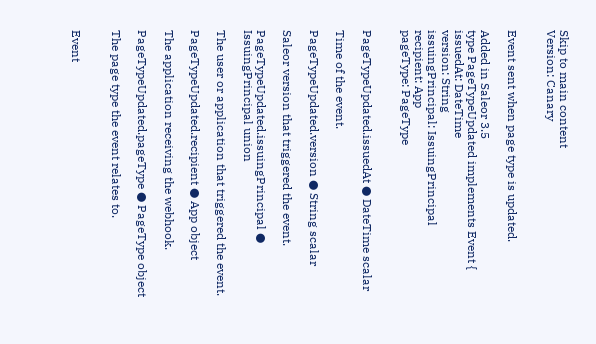Skip to main content
Version: Canary


Event sent when page type is updated.

Added in Saleor 3.5
type PageTypeUpdated implements Event {
issuedAt: DateTime
version: String
issuingPrincipal: IssuingPrincipal
recipient: App
pageType: PageType


PageTypeUpdated.issuedAt ● DateTime scalar

Time of the event.

PageTypeUpdated.version ● String scalar

Saleor version that triggered the event.

PageTypeUpdated.issuingPrincipal ● IssuingPrincipal union

The user or application that triggered the event.

PageTypeUpdated.recipient ● App object

The application receiving the webhook.

PageTypeUpdated.pageType ● PageType object

The page type the event relates to.


Event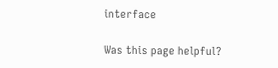interface

Was this page helpful?